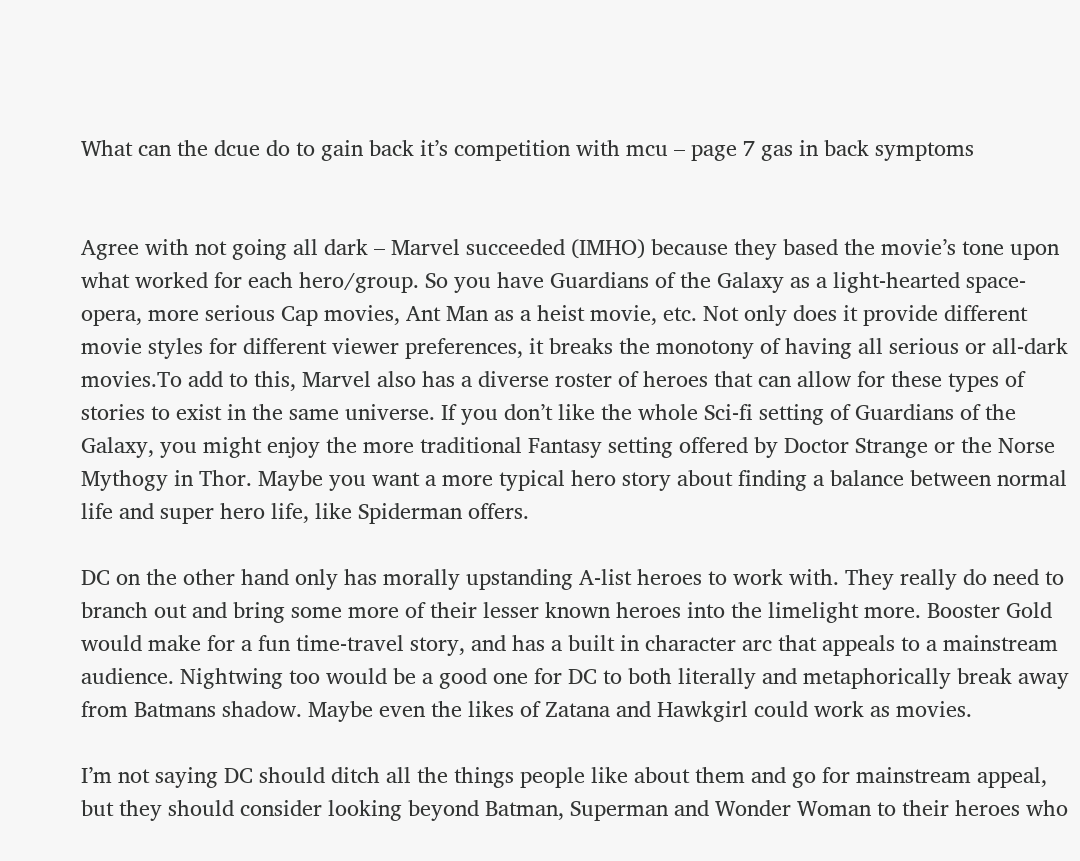What can the dcue do to gain back it’s competition with mcu – page 7 gas in back symptoms


Agree with not going all dark – Marvel succeeded (IMHO) because they based the movie’s tone upon what worked for each hero/group. So you have Guardians of the Galaxy as a light-hearted space-opera, more serious Cap movies, Ant Man as a heist movie, etc. Not only does it provide different movie styles for different viewer preferences, it breaks the monotony of having all serious or all-dark movies.To add to this, Marvel also has a diverse roster of heroes that can allow for these types of stories to exist in the same universe. If you don’t like the whole Sci-fi setting of Guardians of the Galaxy, you might enjoy the more traditional Fantasy setting offered by Doctor Strange or the Norse Mythogy in Thor. Maybe you want a more typical hero story about finding a balance between normal life and super hero life, like Spiderman offers.

DC on the other hand only has morally upstanding A-list heroes to work with. They really do need to branch out and bring some more of their lesser known heroes into the limelight more. Booster Gold would make for a fun time-travel story, and has a built in character arc that appeals to a mainstream audience. Nightwing too would be a good one for DC to both literally and metaphorically break away from Batmans shadow. Maybe even the likes of Zatana and Hawkgirl could work as movies.

I’m not saying DC should ditch all the things people like about them and go for mainstream appeal, but they should consider looking beyond Batman, Superman and Wonder Woman to their heroes who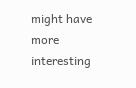might have more interesting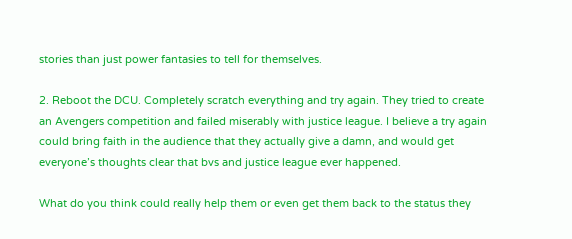stories than just power fantasies to tell for themselves.

2. Reboot the DCU. Completely scratch everything and try again. They tried to create an Avengers competition and failed miserably with justice league. I believe a try again could bring faith in the audience that they actually give a damn, and would get everyone’s thoughts clear that bvs and justice league ever happened.

What do you think could really help them or even get them back to the status they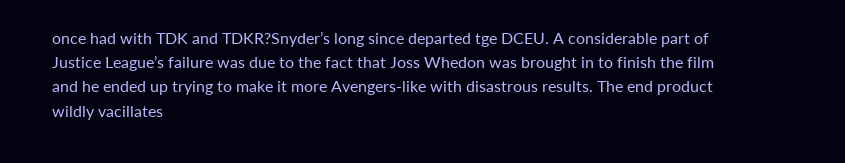once had with TDK and TDKR?Snyder’s long since departed tge DCEU. A considerable part of Justice League’s failure was due to the fact that Joss Whedon was brought in to finish the film and he ended up trying to make it more Avengers-like with disastrous results. The end product wildly vacillates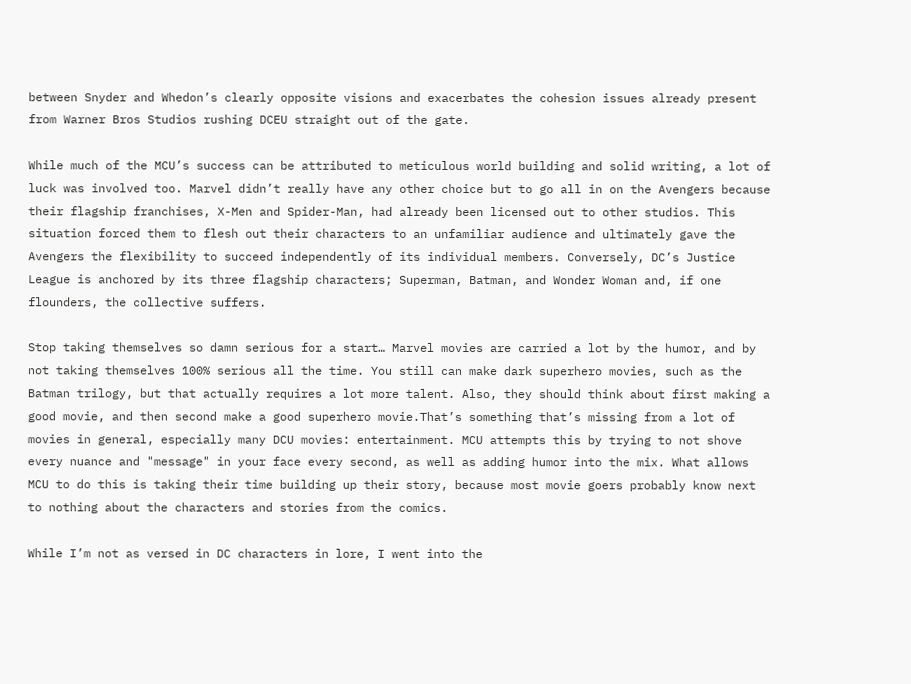between Snyder and Whedon’s clearly opposite visions and exacerbates the cohesion issues already present from Warner Bros Studios rushing DCEU straight out of the gate.

While much of the MCU’s success can be attributed to meticulous world building and solid writing, a lot of luck was involved too. Marvel didn’t really have any other choice but to go all in on the Avengers because their flagship franchises, X-Men and Spider-Man, had already been licensed out to other studios. This situation forced them to flesh out their characters to an unfamiliar audience and ultimately gave the Avengers the flexibility to succeed independently of its individual members. Conversely, DC’s Justice League is anchored by its three flagship characters; Superman, Batman, and Wonder Woman and, if one flounders, the collective suffers.

Stop taking themselves so damn serious for a start… Marvel movies are carried a lot by the humor, and by not taking themselves 100% serious all the time. You still can make dark superhero movies, such as the Batman trilogy, but that actually requires a lot more talent. Also, they should think about first making a good movie, and then second make a good superhero movie.That’s something that’s missing from a lot of movies in general, especially many DCU movies: entertainment. MCU attempts this by trying to not shove every nuance and "message" in your face every second, as well as adding humor into the mix. What allows MCU to do this is taking their time building up their story, because most movie goers probably know next to nothing about the characters and stories from the comics.

While I’m not as versed in DC characters in lore, I went into the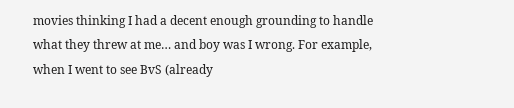movies thinking I had a decent enough grounding to handle what they threw at me… and boy was I wrong. For example, when I went to see BvS (already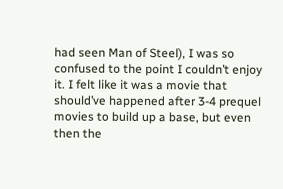had seen Man of Steel), I was so confused to the point I couldn’t enjoy it. I felt like it was a movie that should’ve happened after 3-4 prequel movies to build up a base, but even then the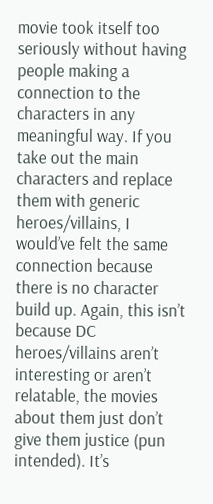movie took itself too seriously without having people making a connection to the characters in any meaningful way. If you take out the main characters and replace them with generic heroes/villains, I would’ve felt the same connection because there is no character build up. Again, this isn’t because DC heroes/villains aren’t interesting or aren’t relatable, the movies about them just don’t give them justice (pun intended). It’s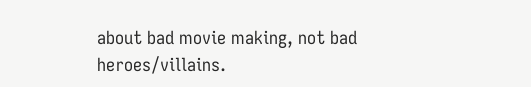about bad movie making, not bad heroes/villains.